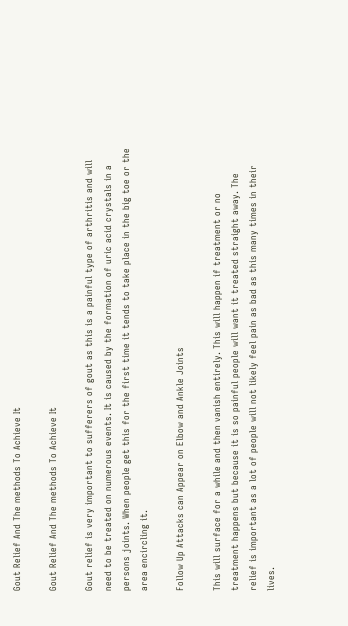Gout Relief And The methods To Achieve It

Gout Relief And The methods To Achieve It

Gout relief is very important to sufferers of gout as this is a painful type of arthritis and will need to be treated on numerous events. It is caused by the formation of uric acid crystals in a persons joints. When people get this for the first time it tends to take place in the big toe or the area encircling it.

Follow Up Attacks can Appear on Elbow and Ankle Joints

This will surface for a while and then vanish entirely. This will happen if treatment or no treatment happens but because it is so painful people will want it treated straight away. The relief is important as a lot of people will not likely feel pain as bad as this many times in their lives.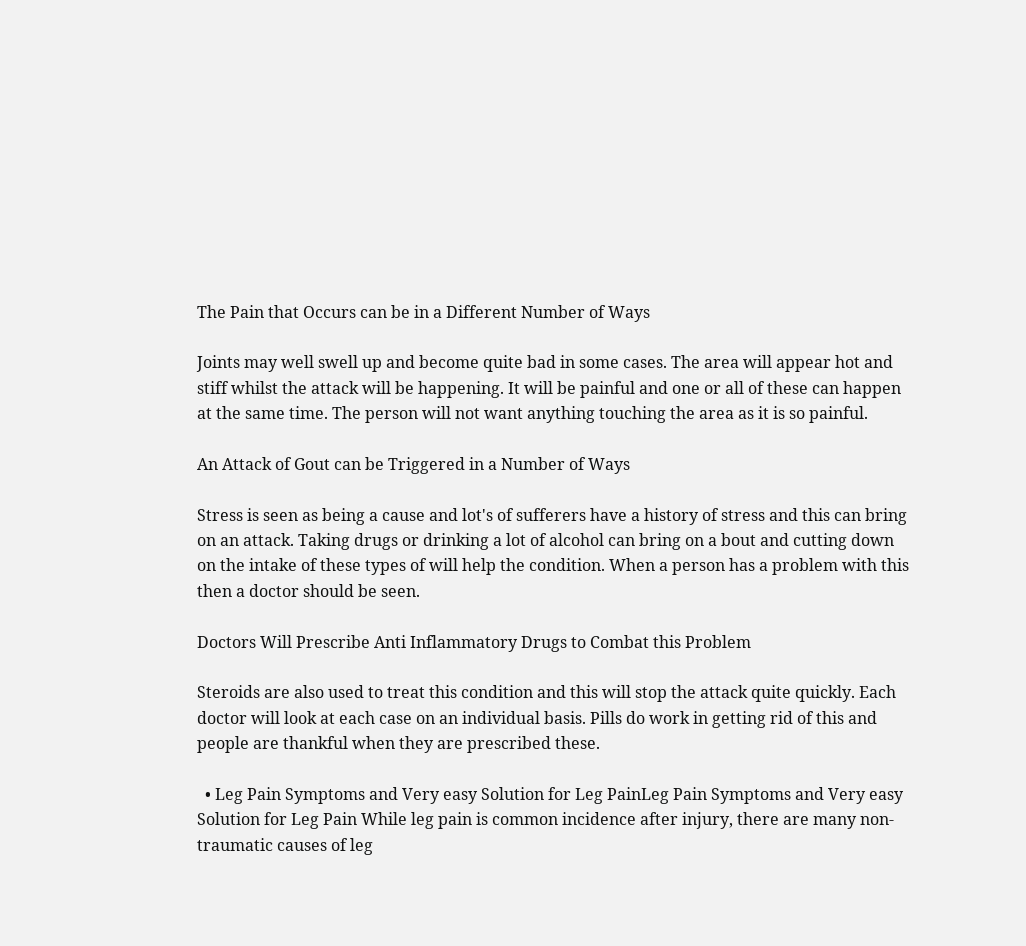The Pain that Occurs can be in a Different Number of Ways

Joints may well swell up and become quite bad in some cases. The area will appear hot and stiff whilst the attack will be happening. It will be painful and one or all of these can happen at the same time. The person will not want anything touching the area as it is so painful.

An Attack of Gout can be Triggered in a Number of Ways

Stress is seen as being a cause and lot's of sufferers have a history of stress and this can bring on an attack. Taking drugs or drinking a lot of alcohol can bring on a bout and cutting down on the intake of these types of will help the condition. When a person has a problem with this then a doctor should be seen.

Doctors Will Prescribe Anti Inflammatory Drugs to Combat this Problem

Steroids are also used to treat this condition and this will stop the attack quite quickly. Each doctor will look at each case on an individual basis. Pills do work in getting rid of this and people are thankful when they are prescribed these.

  • Leg Pain Symptoms and Very easy Solution for Leg PainLeg Pain Symptoms and Very easy Solution for Leg Pain While leg pain is common incidence after injury, there are many non-traumatic causes of leg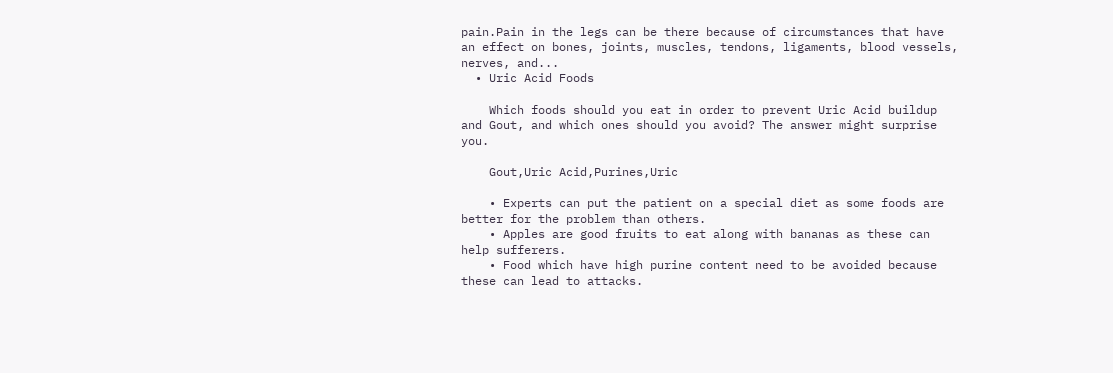pain.Pain in the legs can be there because of circumstances that have an effect on bones, joints, muscles, tendons, ligaments, blood vessels, nerves, and...
  • Uric Acid Foods

    Which foods should you eat in order to prevent Uric Acid buildup and Gout, and which ones should you avoid? The answer might surprise you.

    Gout,Uric Acid,Purines,Uric

    • Experts can put the patient on a special diet as some foods are better for the problem than others.
    • Apples are good fruits to eat along with bananas as these can help sufferers.
    • Food which have high purine content need to be avoided because these can lead to attacks.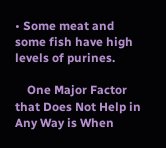• Some meat and some fish have high levels of purines.

    One Major Factor that Does Not Help in Any Way is When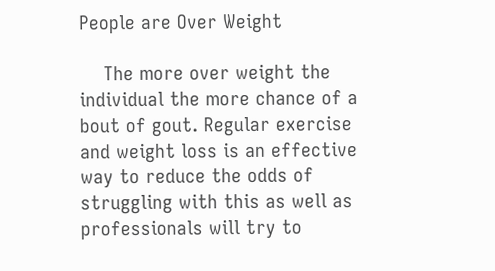People are Over Weight

    The more over weight the individual the more chance of a bout of gout. Regular exercise and weight loss is an effective way to reduce the odds of struggling with this as well as professionals will try to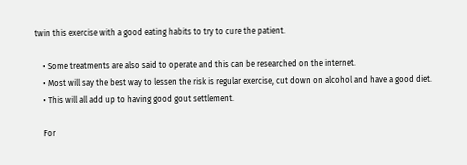twin this exercise with a good eating habits to try to cure the patient.

    • Some treatments are also said to operate and this can be researched on the internet.
    • Most will say the best way to lessen the risk is regular exercise, cut down on alcohol and have a good diet.
    • This will all add up to having good gout settlement.

    For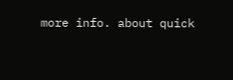more info. about quick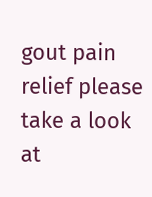gout pain relief please take a look at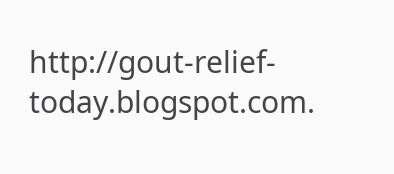http://gout-relief-today.blogspot.com.